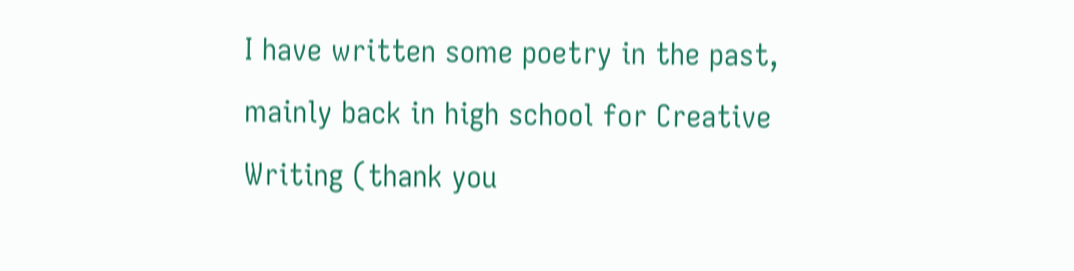I have written some poetry in the past, mainly back in high school for Creative Writing (thank you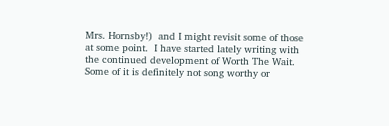Mrs. Hornsby!)  and I might revisit some of those at some point.  I have started lately writing with the continued development of Worth The Wait.  Some of it is definitely not song worthy or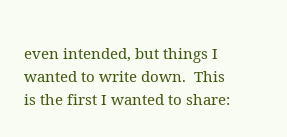even intended, but things I wanted to write down.  This is the first I wanted to share: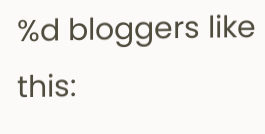%d bloggers like this: